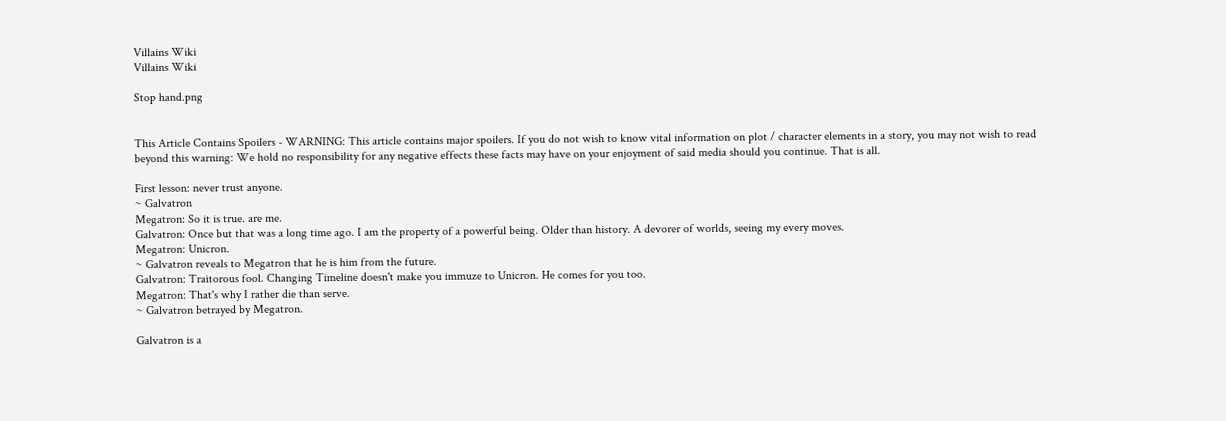Villains Wiki
Villains Wiki

Stop hand.png


This Article Contains Spoilers - WARNING: This article contains major spoilers. If you do not wish to know vital information on plot / character elements in a story, you may not wish to read beyond this warning: We hold no responsibility for any negative effects these facts may have on your enjoyment of said media should you continue. That is all.

First lesson: never trust anyone.
~ Galvatron
Megatron: So it is true. are me.
Galvatron: Once but that was a long time ago. I am the property of a powerful being. Older than history. A devorer of worlds, seeing my every moves.
Megatron: Unicron.
~ Galvatron reveals to Megatron that he is him from the future.
Galvatron: Traitorous fool. Changing Timeline doesn't make you immuze to Unicron. He comes for you too.
Megatron: That's why I rather die than serve.
~ Galvatron betrayed by Megatron.

Galvatron is a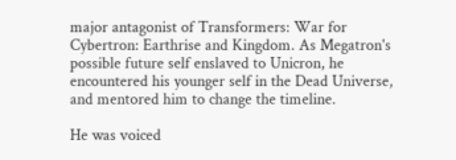major antagonist of Transformers: War for Cybertron: Earthrise and Kingdom. As Megatron's possible future self enslaved to Unicron, he encountered his younger self in the Dead Universe, and mentored him to change the timeline.

He was voiced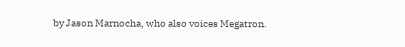by Jason Marnocha, who also voices Megatron.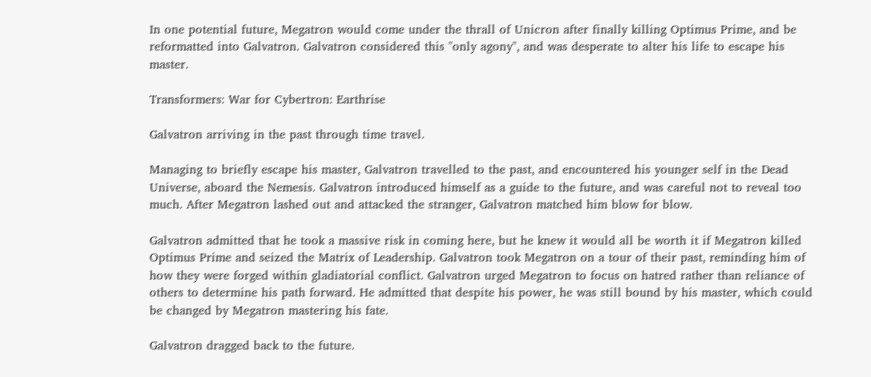In one potential future, Megatron would come under the thrall of Unicron after finally killing Optimus Prime, and be reformatted into Galvatron. Galvatron considered this "only agony", and was desperate to alter his life to escape his master.

Transformers: War for Cybertron: Earthrise

Galvatron arriving in the past through time travel.

Managing to briefly escape his master, Galvatron travelled to the past, and encountered his younger self in the Dead Universe, aboard the Nemesis. Galvatron introduced himself as a guide to the future, and was careful not to reveal too much. After Megatron lashed out and attacked the stranger, Galvatron matched him blow for blow.

Galvatron admitted that he took a massive risk in coming here, but he knew it would all be worth it if Megatron killed Optimus Prime and seized the Matrix of Leadership. Galvatron took Megatron on a tour of their past, reminding him of how they were forged within gladiatorial conflict. Galvatron urged Megatron to focus on hatred rather than reliance of others to determine his path forward. He admitted that despite his power, he was still bound by his master, which could be changed by Megatron mastering his fate.

Galvatron dragged back to the future.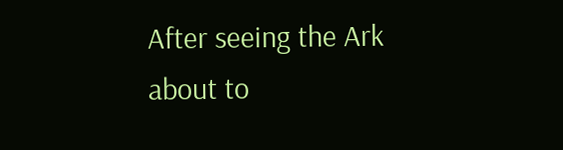After seeing the Ark about to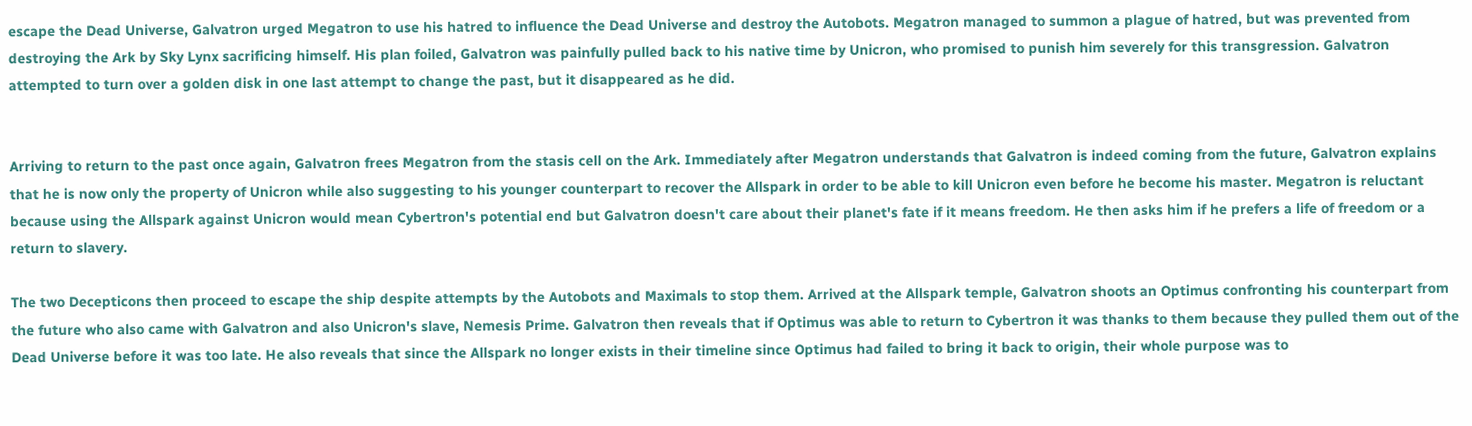escape the Dead Universe, Galvatron urged Megatron to use his hatred to influence the Dead Universe and destroy the Autobots. Megatron managed to summon a plague of hatred, but was prevented from destroying the Ark by Sky Lynx sacrificing himself. His plan foiled, Galvatron was painfully pulled back to his native time by Unicron, who promised to punish him severely for this transgression. Galvatron attempted to turn over a golden disk in one last attempt to change the past, but it disappeared as he did.


Arriving to return to the past once again, Galvatron frees Megatron from the stasis cell on the Ark. Immediately after Megatron understands that Galvatron is indeed coming from the future, Galvatron explains that he is now only the property of Unicron while also suggesting to his younger counterpart to recover the Allspark in order to be able to kill Unicron even before he become his master. Megatron is reluctant because using the Allspark against Unicron would mean Cybertron's potential end but Galvatron doesn't care about their planet's fate if it means freedom. He then asks him if he prefers a life of freedom or a return to slavery.

The two Decepticons then proceed to escape the ship despite attempts by the Autobots and Maximals to stop them. Arrived at the Allspark temple, Galvatron shoots an Optimus confronting his counterpart from the future who also came with Galvatron and also Unicron's slave, Nemesis Prime. Galvatron then reveals that if Optimus was able to return to Cybertron it was thanks to them because they pulled them out of the Dead Universe before it was too late. He also reveals that since the Allspark no longer exists in their timeline since Optimus had failed to bring it back to origin, their whole purpose was to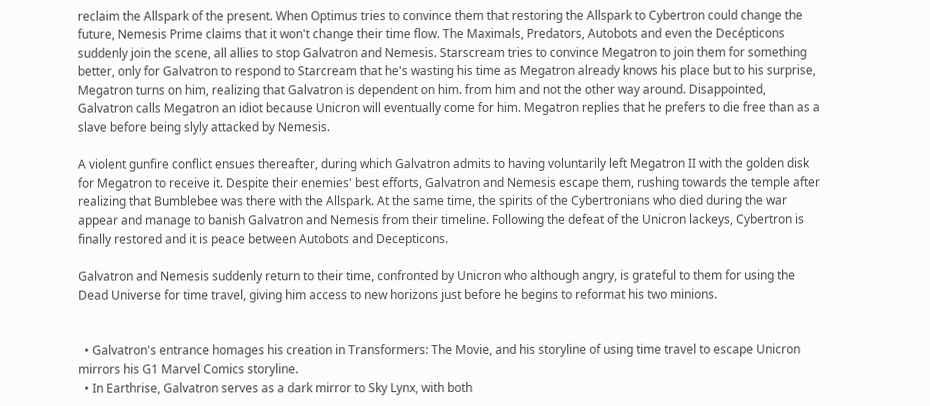reclaim the Allspark of the present. When Optimus tries to convince them that restoring the Allspark to Cybertron could change the future, Nemesis Prime claims that it won't change their time flow. The Maximals, Predators, Autobots and even the Decépticons suddenly join the scene, all allies to stop Galvatron and Nemesis. Starscream tries to convince Megatron to join them for something better, only for Galvatron to respond to Starcream that he's wasting his time as Megatron already knows his place but to his surprise, Megatron turns on him, realizing that Galvatron is dependent on him. from him and not the other way around. Disappointed, Galvatron calls Megatron an idiot because Unicron will eventually come for him. Megatron replies that he prefers to die free than as a slave before being slyly attacked by Nemesis.

A violent gunfire conflict ensues thereafter, during which Galvatron admits to having voluntarily left Megatron II with the golden disk for Megatron to receive it. Despite their enemies' best efforts, Galvatron and Nemesis escape them, rushing towards the temple after realizing that Bumblebee was there with the Allspark. At the same time, the spirits of the Cybertronians who died during the war appear and manage to banish Galvatron and Nemesis from their timeline. Following the defeat of the Unicron lackeys, Cybertron is finally restored and it is peace between Autobots and Decepticons.

Galvatron and Nemesis suddenly return to their time, confronted by Unicron who although angry, is grateful to them for using the Dead Universe for time travel, giving him access to new horizons just before he begins to reformat his two minions.


  • Galvatron's entrance homages his creation in Transformers: The Movie, and his storyline of using time travel to escape Unicron mirrors his G1 Marvel Comics storyline.
  • In Earthrise, Galvatron serves as a dark mirror to Sky Lynx, with both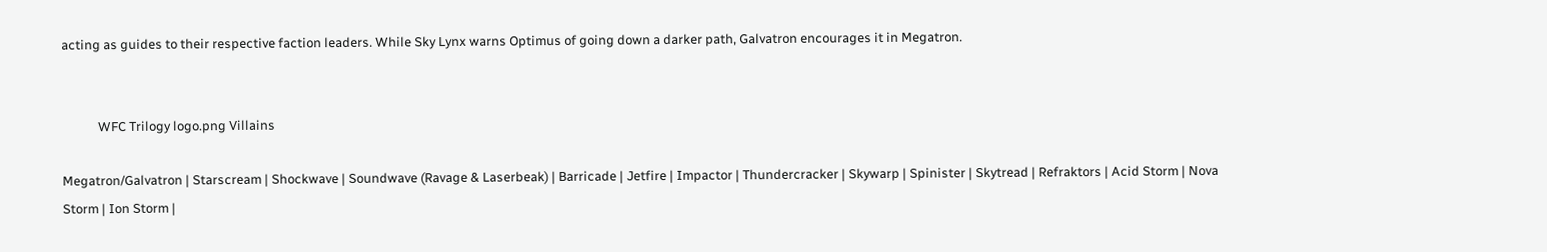acting as guides to their respective faction leaders. While Sky Lynx warns Optimus of going down a darker path, Galvatron encourages it in Megatron.


            WFC Trilogy logo.png Villains

Megatron/Galvatron | Starscream | Shockwave | Soundwave (Ravage & Laserbeak) | Barricade | Jetfire | Impactor | Thundercracker | Skywarp | Spinister | Skytread | Refraktors | Acid Storm | Nova Storm | Ion Storm |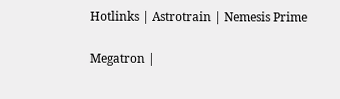Hotlinks | Astrotrain | Nemesis Prime

Megatron |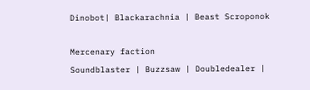Dinobot| Blackarachnia | Beast Scroponok

Mercenary faction
Soundblaster | Buzzsaw | Doubledealer |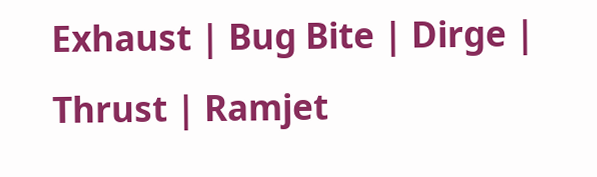Exhaust | Bug Bite | Dirge | Thrust | Ramjet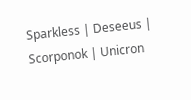Sparkless | Deseeus | Scorponok | Unicron